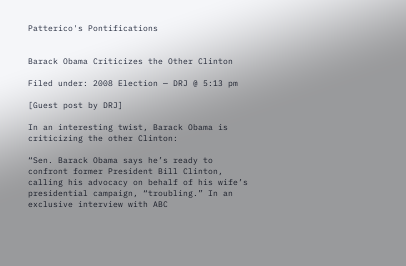Patterico's Pontifications


Barack Obama Criticizes the Other Clinton

Filed under: 2008 Election — DRJ @ 5:13 pm

[Guest post by DRJ]

In an interesting twist, Barack Obama is criticizing the other Clinton:

“Sen. Barack Obama says he’s ready to confront former President Bill Clinton, calling his advocacy on behalf of his wife’s presidential campaign, “troubling.” In an exclusive interview with ABC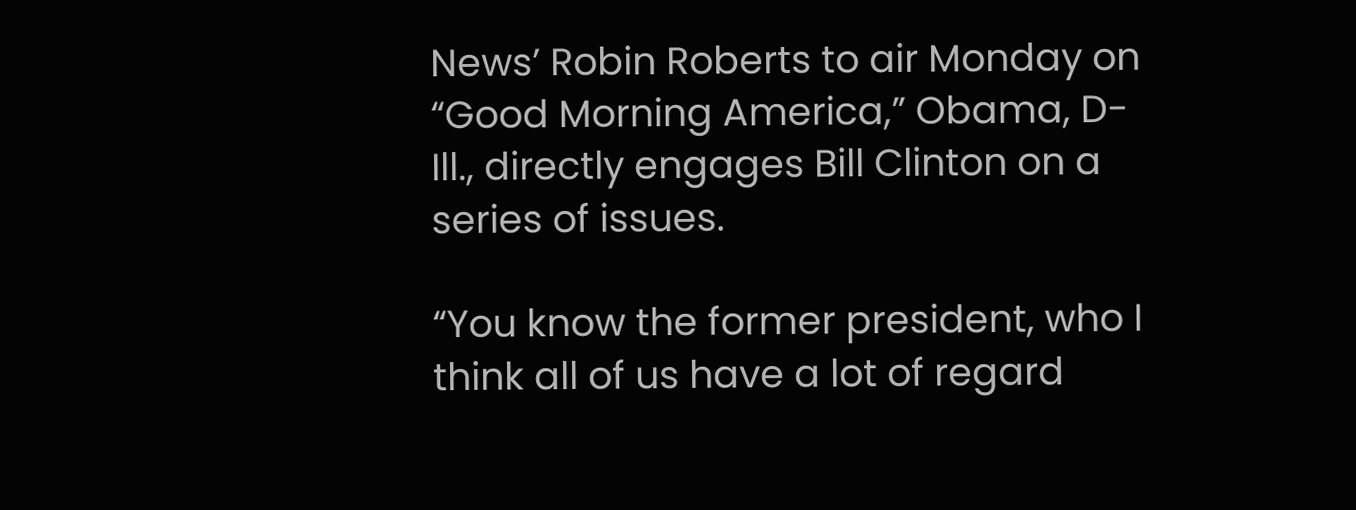News’ Robin Roberts to air Monday on “Good Morning America,” Obama, D-Ill., directly engages Bill Clinton on a series of issues.

“You know the former president, who I think all of us have a lot of regard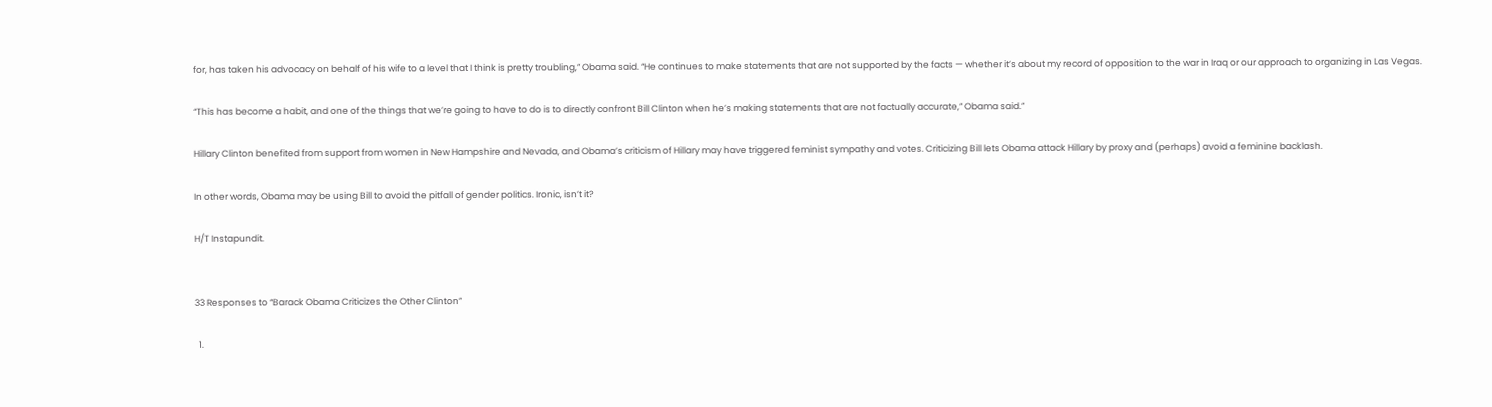for, has taken his advocacy on behalf of his wife to a level that I think is pretty troubling,” Obama said. “He continues to make statements that are not supported by the facts — whether it’s about my record of opposition to the war in Iraq or our approach to organizing in Las Vegas.

“This has become a habit, and one of the things that we’re going to have to do is to directly confront Bill Clinton when he’s making statements that are not factually accurate,” Obama said.”

Hillary Clinton benefited from support from women in New Hampshire and Nevada, and Obama’s criticism of Hillary may have triggered feminist sympathy and votes. Criticizing Bill lets Obama attack Hillary by proxy and (perhaps) avoid a feminine backlash.

In other words, Obama may be using Bill to avoid the pitfall of gender politics. Ironic, isn’t it?

H/T Instapundit.


33 Responses to “Barack Obama Criticizes the Other Clinton”

  1.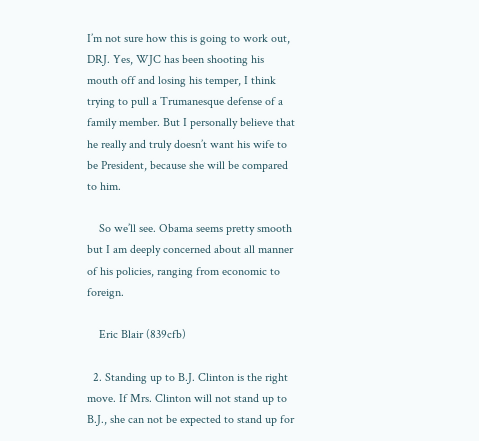I’m not sure how this is going to work out, DRJ. Yes, WJC has been shooting his mouth off and losing his temper, I think trying to pull a Trumanesque defense of a family member. But I personally believe that he really and truly doesn’t want his wife to be President, because she will be compared to him.

    So we’ll see. Obama seems pretty smooth but I am deeply concerned about all manner of his policies, ranging from economic to foreign.

    Eric Blair (839cfb)

  2. Standing up to B.J. Clinton is the right move. If Mrs. Clinton will not stand up to B.J., she can not be expected to stand up for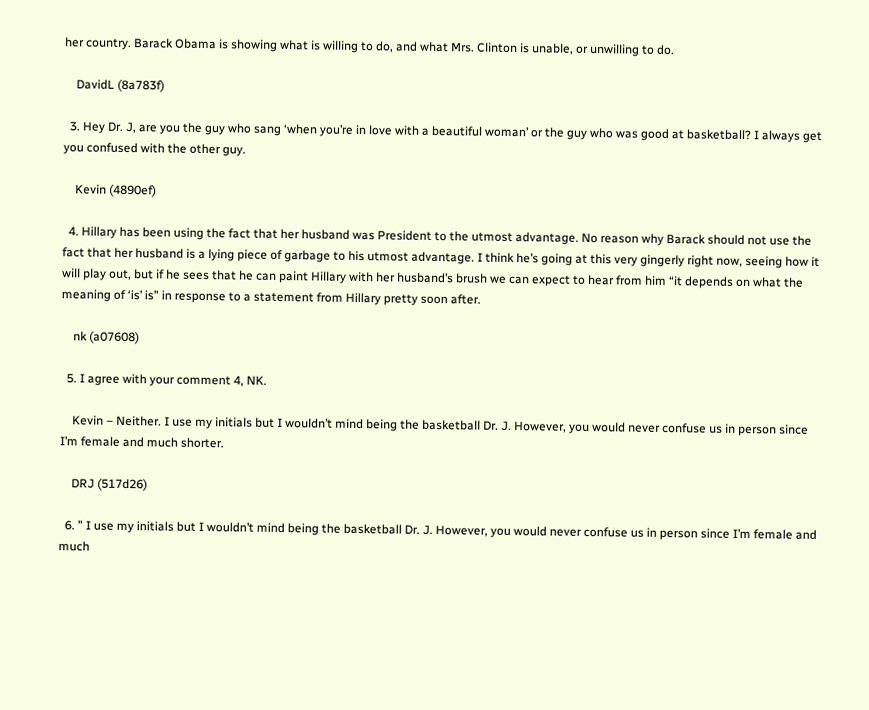her country. Barack Obama is showing what is willing to do, and what Mrs. Clinton is unable, or unwilling to do.

    DavidL (8a783f)

  3. Hey Dr. J, are you the guy who sang ‘when you’re in love with a beautiful woman’ or the guy who was good at basketball? I always get you confused with the other guy.

    Kevin (4890ef)

  4. Hillary has been using the fact that her husband was President to the utmost advantage. No reason why Barack should not use the fact that her husband is a lying piece of garbage to his utmost advantage. I think he’s going at this very gingerly right now, seeing how it will play out, but if he sees that he can paint Hillary with her husband’s brush we can expect to hear from him “it depends on what the meaning of ‘is’ is” in response to a statement from Hillary pretty soon after.

    nk (a07608)

  5. I agree with your comment 4, NK.

    Kevin – Neither. I use my initials but I wouldn’t mind being the basketball Dr. J. However, you would never confuse us in person since I’m female and much shorter.

    DRJ (517d26)

  6. ” I use my initials but I wouldn’t mind being the basketball Dr. J. However, you would never confuse us in person since I’m female and much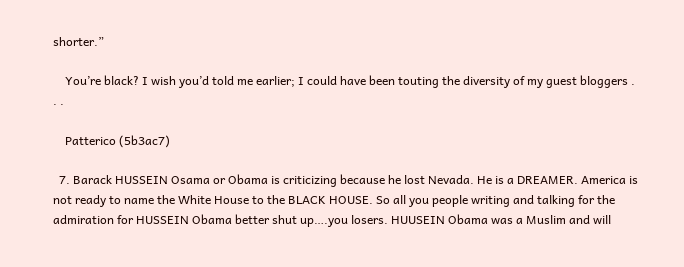shorter.”

    You’re black? I wish you’d told me earlier; I could have been touting the diversity of my guest bloggers . . .

    Patterico (5b3ac7)

  7. Barack HUSSEIN Osama or Obama is criticizing because he lost Nevada. He is a DREAMER. America is not ready to name the White House to the BLACK HOUSE. So all you people writing and talking for the admiration for HUSSEIN Obama better shut up….you losers. HUUSEIN Obama was a Muslim and will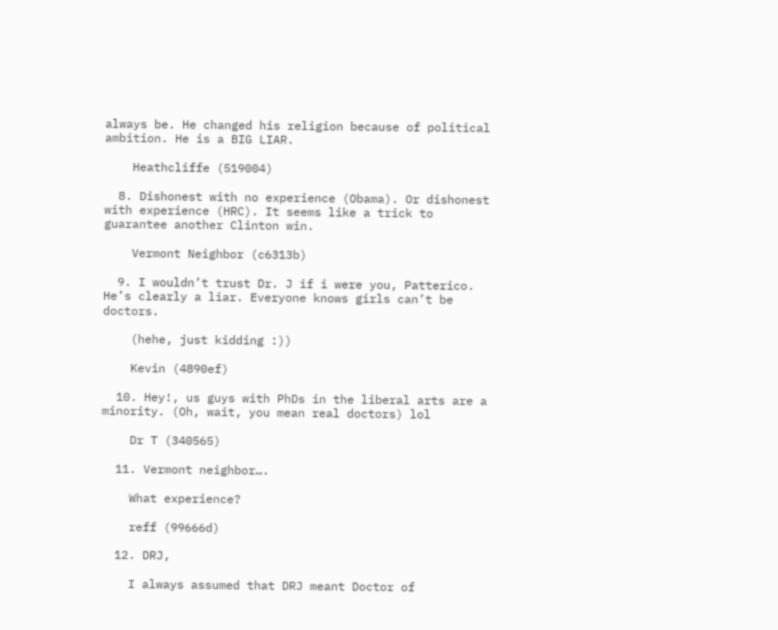always be. He changed his religion because of political ambition. He is a BIG LIAR.

    Heathcliffe (519004)

  8. Dishonest with no experience (Obama). Or dishonest with experience (HRC). It seems like a trick to guarantee another Clinton win.

    Vermont Neighbor (c6313b)

  9. I wouldn’t trust Dr. J if i were you, Patterico. He’s clearly a liar. Everyone knows girls can’t be doctors.

    (hehe, just kidding :))

    Kevin (4890ef)

  10. Hey!, us guys with PhDs in the liberal arts are a minority. (Oh, wait, you mean real doctors) lol

    Dr T (340565)

  11. Vermont neighbor….

    What experience?

    reff (99666d)

  12. DRJ,

    I always assumed that DRJ meant Doctor of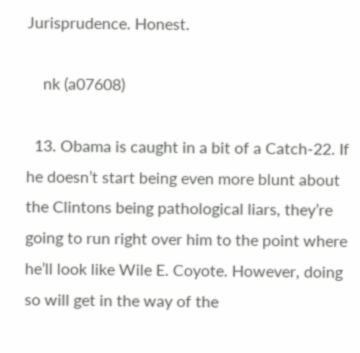Jurisprudence. Honest.

    nk (a07608)

  13. Obama is caught in a bit of a Catch-22. If he doesn’t start being even more blunt about the Clintons being pathological liars, they’re going to run right over him to the point where he’ll look like Wile E. Coyote. However, doing so will get in the way of the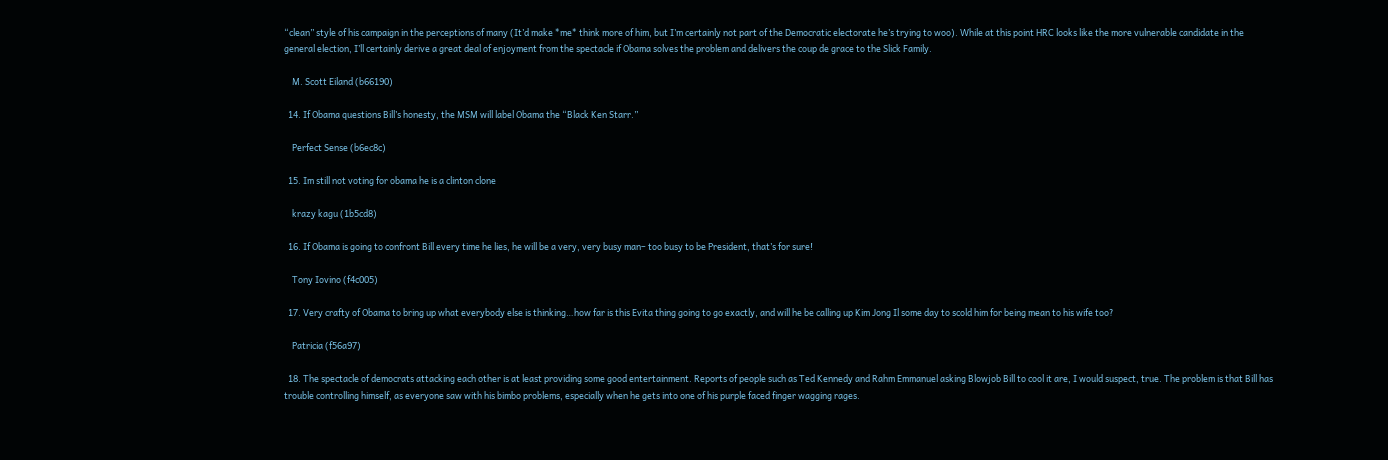“clean” style of his campaign in the perceptions of many (It’d make *me* think more of him, but I’m certainly not part of the Democratic electorate he’s trying to woo). While at this point HRC looks like the more vulnerable candidate in the general election, I’ll certainly derive a great deal of enjoyment from the spectacle if Obama solves the problem and delivers the coup de grace to the Slick Family.

    M. Scott Eiland (b66190)

  14. If Obama questions Bill’s honesty, the MSM will label Obama the “Black Ken Starr.”

    Perfect Sense (b6ec8c)

  15. Im still not voting for obama he is a clinton clone

    krazy kagu (1b5cd8)

  16. If Obama is going to confront Bill every time he lies, he will be a very, very busy man– too busy to be President, that’s for sure!

    Tony Iovino (f4c005)

  17. Very crafty of Obama to bring up what everybody else is thinking…how far is this Evita thing going to go exactly, and will he be calling up Kim Jong Il some day to scold him for being mean to his wife too?

    Patricia (f56a97)

  18. The spectacle of democrats attacking each other is at least providing some good entertainment. Reports of people such as Ted Kennedy and Rahm Emmanuel asking Blowjob Bill to cool it are, I would suspect, true. The problem is that Bill has trouble controlling himself, as everyone saw with his bimbo problems, especially when he gets into one of his purple faced finger wagging rages.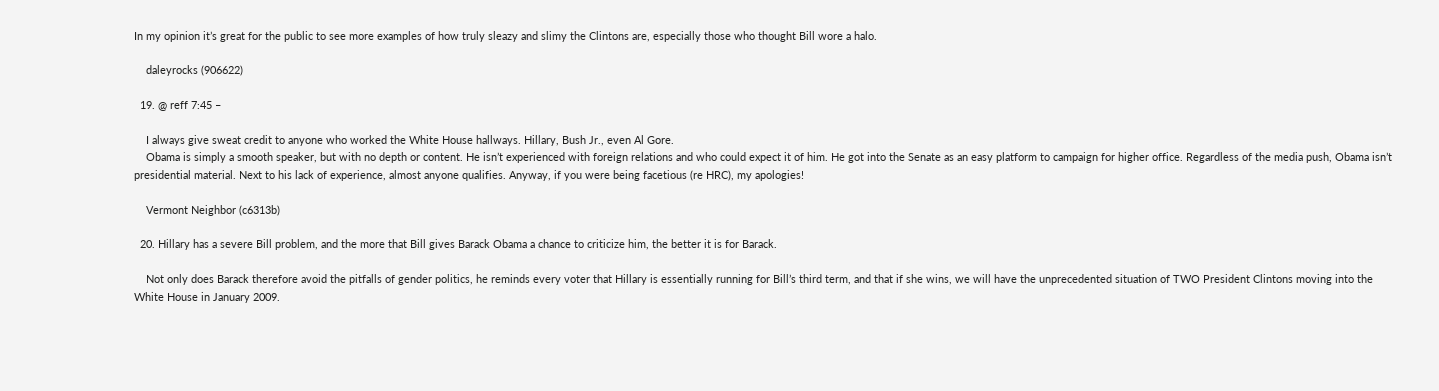In my opinion it’s great for the public to see more examples of how truly sleazy and slimy the Clintons are, especially those who thought Bill wore a halo.

    daleyrocks (906622)

  19. @ reff 7:45 –

    I always give sweat credit to anyone who worked the White House hallways. Hillary, Bush Jr., even Al Gore.
    Obama is simply a smooth speaker, but with no depth or content. He isn’t experienced with foreign relations and who could expect it of him. He got into the Senate as an easy platform to campaign for higher office. Regardless of the media push, Obama isn’t presidential material. Next to his lack of experience, almost anyone qualifies. Anyway, if you were being facetious (re HRC), my apologies!

    Vermont Neighbor (c6313b)

  20. Hillary has a severe Bill problem, and the more that Bill gives Barack Obama a chance to criticize him, the better it is for Barack.

    Not only does Barack therefore avoid the pitfalls of gender politics, he reminds every voter that Hillary is essentially running for Bill’s third term, and that if she wins, we will have the unprecedented situation of TWO President Clintons moving into the White House in January 2009.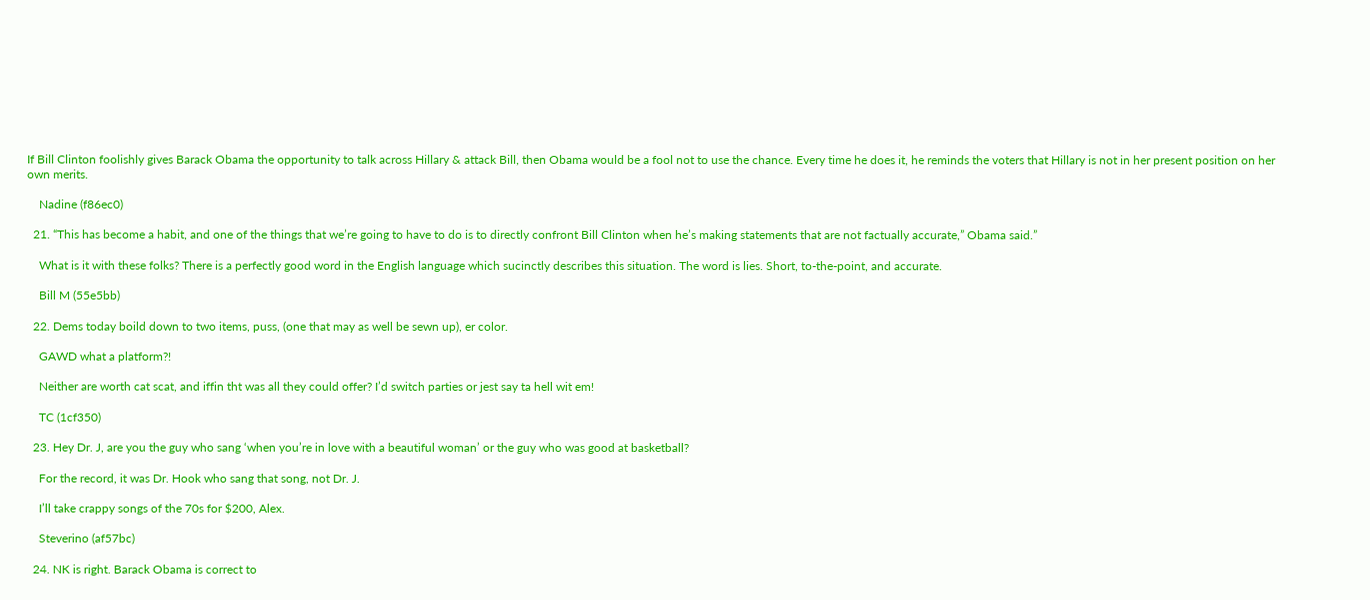If Bill Clinton foolishly gives Barack Obama the opportunity to talk across Hillary & attack Bill, then Obama would be a fool not to use the chance. Every time he does it, he reminds the voters that Hillary is not in her present position on her own merits.

    Nadine (f86ec0)

  21. “This has become a habit, and one of the things that we’re going to have to do is to directly confront Bill Clinton when he’s making statements that are not factually accurate,” Obama said.”

    What is it with these folks? There is a perfectly good word in the English language which sucinctly describes this situation. The word is lies. Short, to-the-point, and accurate.

    Bill M (55e5bb)

  22. Dems today boild down to two items, puss, (one that may as well be sewn up), er color.

    GAWD what a platform?!

    Neither are worth cat scat, and iffin tht was all they could offer? I’d switch parties or jest say ta hell wit em!

    TC (1cf350)

  23. Hey Dr. J, are you the guy who sang ‘when you’re in love with a beautiful woman’ or the guy who was good at basketball?

    For the record, it was Dr. Hook who sang that song, not Dr. J.

    I’ll take crappy songs of the 70s for $200, Alex.

    Steverino (af57bc)

  24. NK is right. Barack Obama is correct to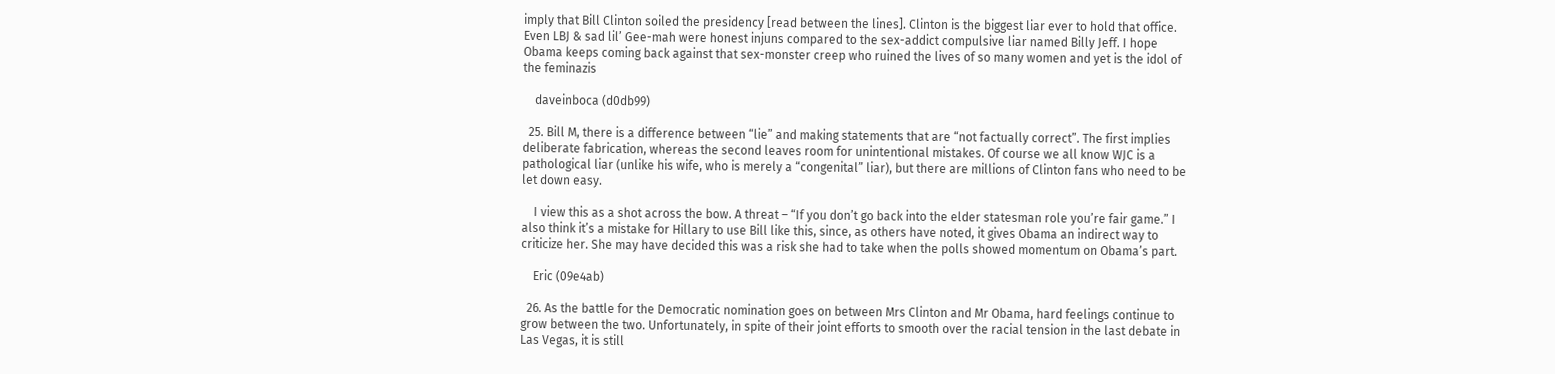imply that Bill Clinton soiled the presidency [read between the lines]. Clinton is the biggest liar ever to hold that office. Even LBJ & sad lil’ Gee-mah were honest injuns compared to the sex-addict compulsive liar named Billy Jeff. I hope Obama keeps coming back against that sex-monster creep who ruined the lives of so many women and yet is the idol of the feminazis

    daveinboca (d0db99)

  25. Bill M, there is a difference between “lie” and making statements that are “not factually correct”. The first implies deliberate fabrication, whereas the second leaves room for unintentional mistakes. Of course we all know WJC is a pathological liar (unlike his wife, who is merely a “congenital” liar), but there are millions of Clinton fans who need to be let down easy.

    I view this as a shot across the bow. A threat – “If you don’t go back into the elder statesman role you’re fair game.” I also think it’s a mistake for Hillary to use Bill like this, since, as others have noted, it gives Obama an indirect way to criticize her. She may have decided this was a risk she had to take when the polls showed momentum on Obama’s part.

    Eric (09e4ab)

  26. As the battle for the Democratic nomination goes on between Mrs Clinton and Mr Obama, hard feelings continue to grow between the two. Unfortunately, in spite of their joint efforts to smooth over the racial tension in the last debate in Las Vegas, it is still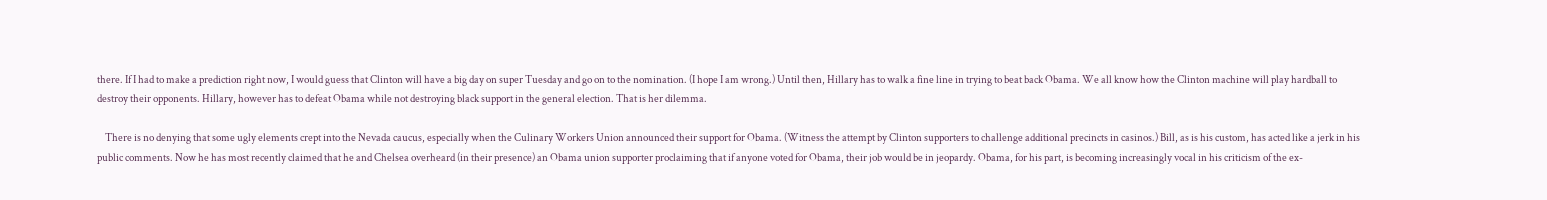there. If I had to make a prediction right now, I would guess that Clinton will have a big day on super Tuesday and go on to the nomination. (I hope I am wrong.) Until then, Hillary has to walk a fine line in trying to beat back Obama. We all know how the Clinton machine will play hardball to destroy their opponents. Hillary, however has to defeat Obama while not destroying black support in the general election. That is her dilemma.

    There is no denying that some ugly elements crept into the Nevada caucus, especially when the Culinary Workers Union announced their support for Obama. (Witness the attempt by Clinton supporters to challenge additional precincts in casinos.) Bill, as is his custom, has acted like a jerk in his public comments. Now he has most recently claimed that he and Chelsea overheard (in their presence) an Obama union supporter proclaiming that if anyone voted for Obama, their job would be in jeopardy. Obama, for his part, is becoming increasingly vocal in his criticism of the ex-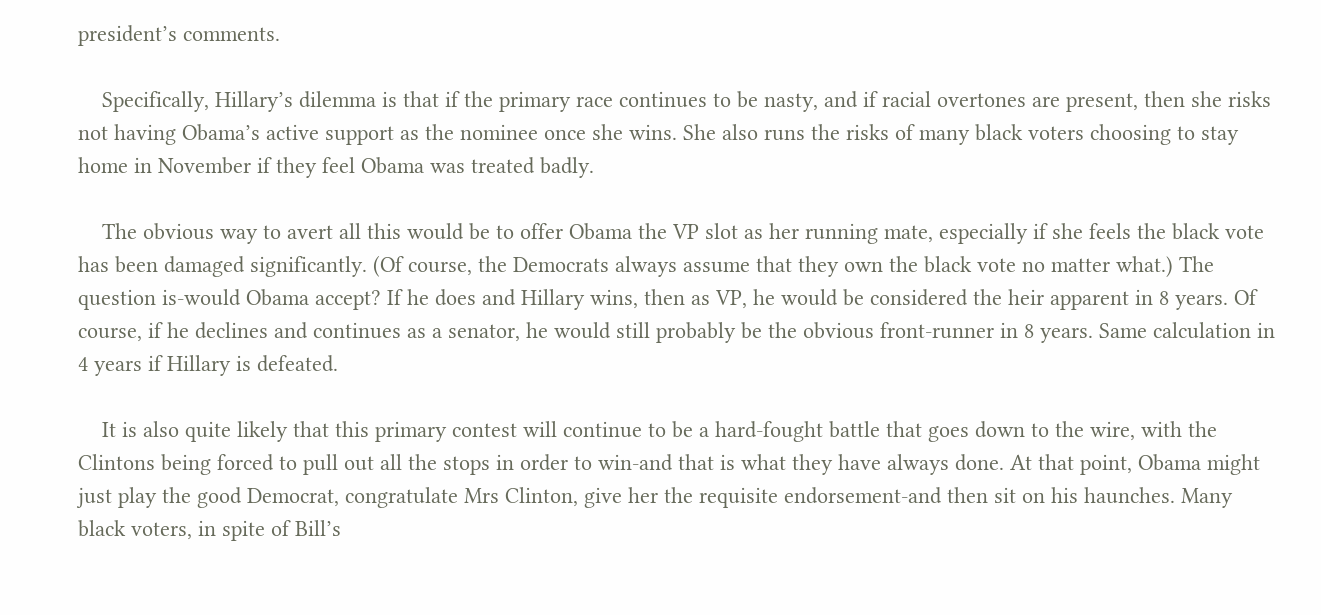president’s comments.

    Specifically, Hillary’s dilemma is that if the primary race continues to be nasty, and if racial overtones are present, then she risks not having Obama’s active support as the nominee once she wins. She also runs the risks of many black voters choosing to stay home in November if they feel Obama was treated badly.

    The obvious way to avert all this would be to offer Obama the VP slot as her running mate, especially if she feels the black vote has been damaged significantly. (Of course, the Democrats always assume that they own the black vote no matter what.) The question is-would Obama accept? If he does and Hillary wins, then as VP, he would be considered the heir apparent in 8 years. Of course, if he declines and continues as a senator, he would still probably be the obvious front-runner in 8 years. Same calculation in 4 years if Hillary is defeated.

    It is also quite likely that this primary contest will continue to be a hard-fought battle that goes down to the wire, with the Clintons being forced to pull out all the stops in order to win-and that is what they have always done. At that point, Obama might just play the good Democrat, congratulate Mrs Clinton, give her the requisite endorsement-and then sit on his haunches. Many black voters, in spite of Bill’s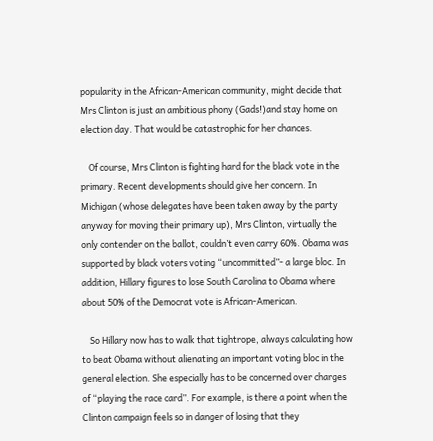popularity in the African-American community, might decide that Mrs Clinton is just an ambitious phony (Gads!)and stay home on election day. That would be catastrophic for her chances.

    Of course, Mrs Clinton is fighting hard for the black vote in the primary. Recent developments should give her concern. In Michigan (whose delegates have been taken away by the party anyway for moving their primary up), Mrs Clinton, virtually the only contender on the ballot, couldn’t even carry 60%. Obama was supported by black voters voting “uncommitted”- a large bloc. In addition, Hillary figures to lose South Carolina to Obama where about 50% of the Democrat vote is African-American.

    So Hillary now has to walk that tightrope, always calculating how to beat Obama without alienating an important voting bloc in the general election. She especially has to be concerned over charges of “playing the race card”. For example, is there a point when the Clinton campaign feels so in danger of losing that they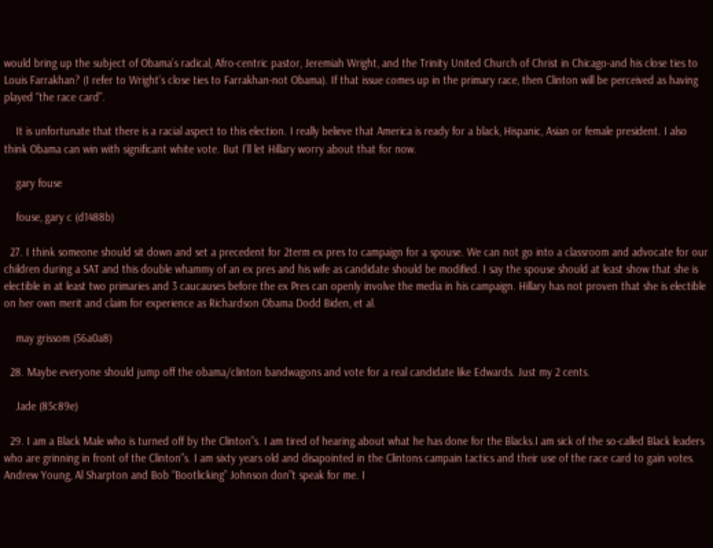would bring up the subject of Obama’s radical, Afro-centric pastor, Jeremiah Wright, and the Trinity United Church of Christ in Chicago-and his close ties to Louis Farrakhan? (I refer to Wright’s close ties to Farrakhan-not Obama). If that issue comes up in the primary race, then Clinton will be perceived as having played “the race card”.

    It is unfortunate that there is a racial aspect to this election. I really believe that America is ready for a black, Hispanic, Asian or female president. I also think Obama can win with significant white vote. But I’ll let Hillary worry about that for now.

    gary fouse

    fouse, gary c (d1488b)

  27. I think someone should sit down and set a precedent for 2term ex pres to campaign for a spouse. We can not go into a classroom and advocate for our children during a SAT and this double whammy of an ex pres and his wife as candidate should be modified. I say the spouse should at least show that she is electible in at least two primaries and 3 caucauses before the ex Pres can openly involve the media in his campaign. Hillary has not proven that she is electible on her own merit and claim for experience as Richardson Obama Dodd Biden, et al.

    may grissom (56a0a8)

  28. Maybe everyone should jump off the obama/clinton bandwagons and vote for a real candidate like Edwards. Just my 2 cents.

    Jade (85c89e)

  29. I am a Black Male who is turned off by the Clinton”s. I am tired of hearing about what he has done for the Blacks.I am sick of the so-called Black leaders who are grinning in front of the Clinton”s. I am sixty years old and disapointed in the Clintons campain tactics and their use of the race card to gain votes. Andrew Young, Al Sharpton and Bob “Bootlicking” Johnson don”t speak for me. I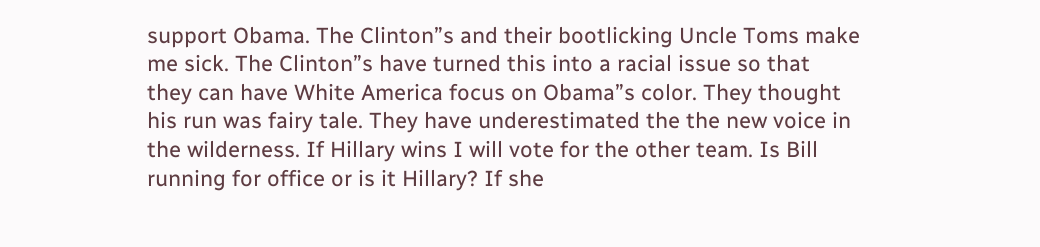support Obama. The Clinton”s and their bootlicking Uncle Toms make me sick. The Clinton”s have turned this into a racial issue so that they can have White America focus on Obama”s color. They thought his run was fairy tale. They have underestimated the the new voice in the wilderness. If Hillary wins I will vote for the other team. Is Bill running for office or is it Hillary? If she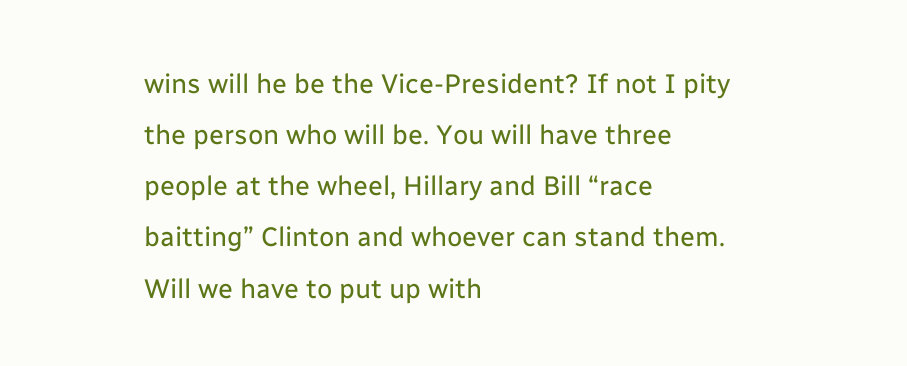wins will he be the Vice-President? If not I pity the person who will be. You will have three people at the wheel, Hillary and Bill “race baitting” Clinton and whoever can stand them. Will we have to put up with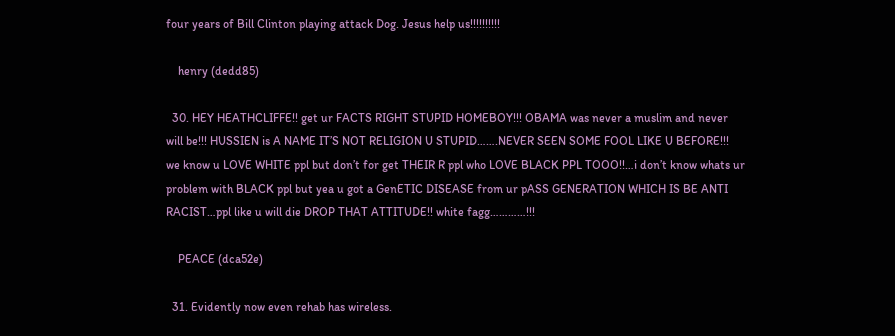four years of Bill Clinton playing attack Dog. Jesus help us!!!!!!!!!!

    henry (dedd85)

  30. HEY HEATHCLIFFE!! get ur FACTS RIGHT STUPID HOMEBOY!!! OBAMA was never a muslim and never will be!!! HUSSIEN is A NAME IT’S NOT RELIGION U STUPID…….NEVER SEEN SOME FOOL LIKE U BEFORE!!! we know u LOVE WHITE ppl but don’t for get THEIR R ppl who LOVE BLACK PPL TOOO!!…i don’t know whats ur problem with BLACK ppl but yea u got a GenETIC DISEASE from ur pASS GENERATION WHICH IS BE ANTI RACIST…ppl like u will die DROP THAT ATTITUDE!! white fagg…………!!!

    PEACE (dca52e)

  31. Evidently now even rehab has wireless.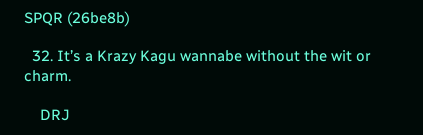SPQR (26be8b)

  32. It’s a Krazy Kagu wannabe without the wit or charm.

    DRJ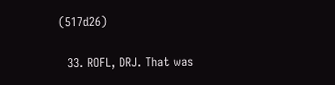(517d26)

  33. ROFL, DRJ. That was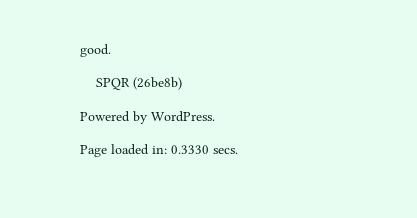good.

    SPQR (26be8b)

Powered by WordPress.

Page loaded in: 0.3330 secs.